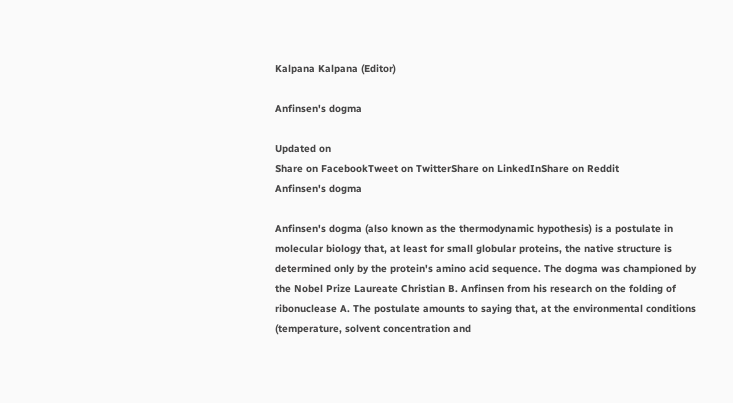Kalpana Kalpana (Editor)

Anfinsen's dogma

Updated on
Share on FacebookTweet on TwitterShare on LinkedInShare on Reddit
Anfinsen's dogma

Anfinsen's dogma (also known as the thermodynamic hypothesis) is a postulate in molecular biology that, at least for small globular proteins, the native structure is determined only by the protein's amino acid sequence. The dogma was championed by the Nobel Prize Laureate Christian B. Anfinsen from his research on the folding of ribonuclease A. The postulate amounts to saying that, at the environmental conditions (temperature, solvent concentration and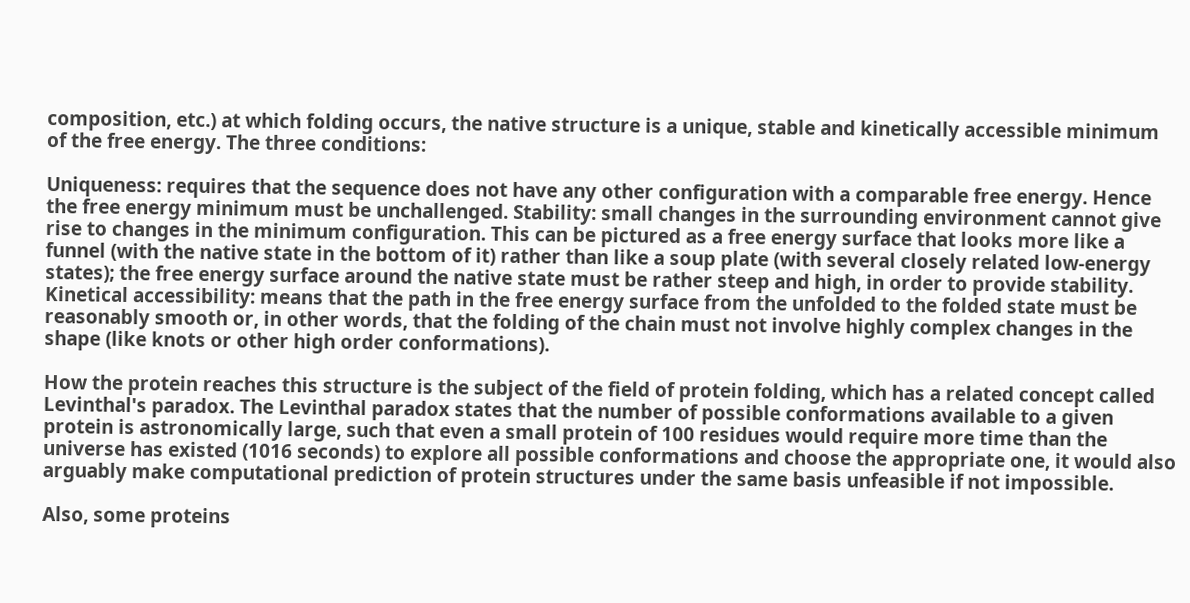composition, etc.) at which folding occurs, the native structure is a unique, stable and kinetically accessible minimum of the free energy. The three conditions:

Uniqueness: requires that the sequence does not have any other configuration with a comparable free energy. Hence the free energy minimum must be unchallenged. Stability: small changes in the surrounding environment cannot give rise to changes in the minimum configuration. This can be pictured as a free energy surface that looks more like a funnel (with the native state in the bottom of it) rather than like a soup plate (with several closely related low-energy states); the free energy surface around the native state must be rather steep and high, in order to provide stability. Kinetical accessibility: means that the path in the free energy surface from the unfolded to the folded state must be reasonably smooth or, in other words, that the folding of the chain must not involve highly complex changes in the shape (like knots or other high order conformations).

How the protein reaches this structure is the subject of the field of protein folding, which has a related concept called Levinthal's paradox. The Levinthal paradox states that the number of possible conformations available to a given protein is astronomically large, such that even a small protein of 100 residues would require more time than the universe has existed (1016 seconds) to explore all possible conformations and choose the appropriate one, it would also arguably make computational prediction of protein structures under the same basis unfeasible if not impossible.

Also, some proteins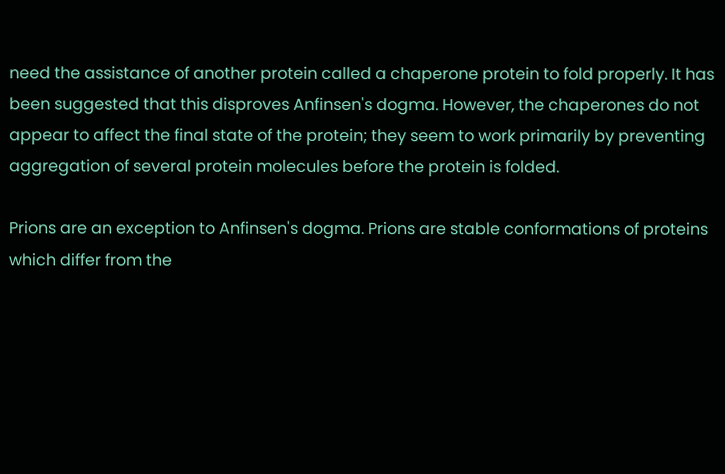need the assistance of another protein called a chaperone protein to fold properly. It has been suggested that this disproves Anfinsen's dogma. However, the chaperones do not appear to affect the final state of the protein; they seem to work primarily by preventing aggregation of several protein molecules before the protein is folded.

Prions are an exception to Anfinsen's dogma. Prions are stable conformations of proteins which differ from the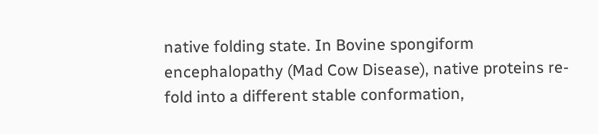native folding state. In Bovine spongiform encephalopathy (Mad Cow Disease), native proteins re-fold into a different stable conformation,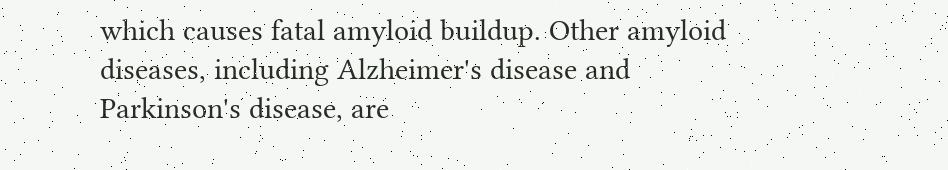which causes fatal amyloid buildup. Other amyloid diseases, including Alzheimer's disease and Parkinson's disease, are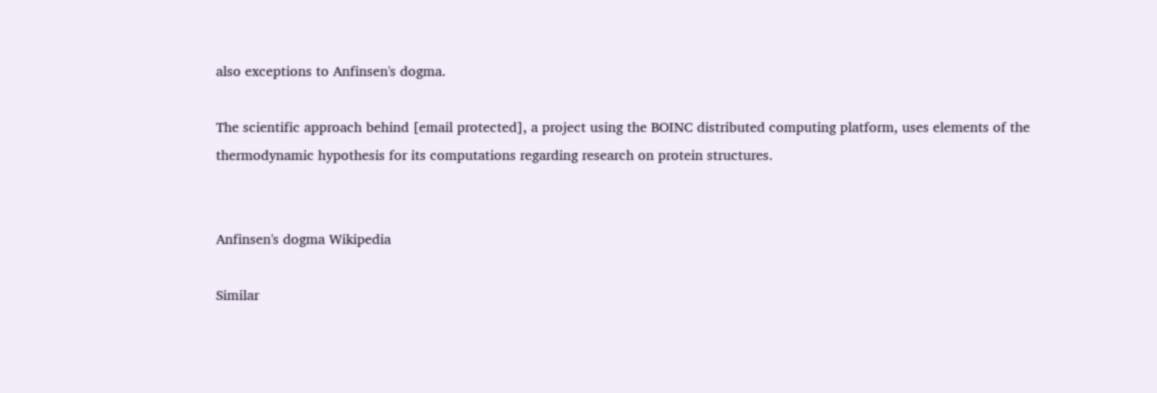also exceptions to Anfinsen's dogma.

The scientific approach behind [email protected], a project using the BOINC distributed computing platform, uses elements of the thermodynamic hypothesis for its computations regarding research on protein structures.


Anfinsen's dogma Wikipedia

Similar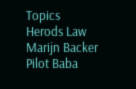Topics
Herods Law
Marijn Backer
Pilot Baba